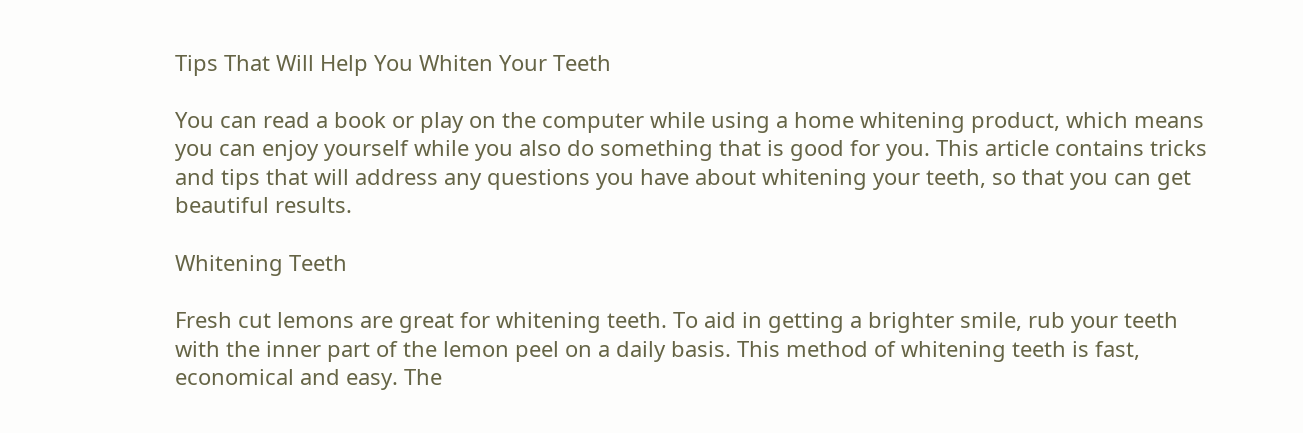Tips That Will Help You Whiten Your Teeth

You can read a book or play on the computer while using a home whitening product, which means you can enjoy yourself while you also do something that is good for you. This article contains tricks and tips that will address any questions you have about whitening your teeth, so that you can get beautiful results.

Whitening Teeth

Fresh cut lemons are great for whitening teeth. To aid in getting a brighter smile, rub your teeth with the inner part of the lemon peel on a daily basis. This method of whitening teeth is fast, economical and easy. The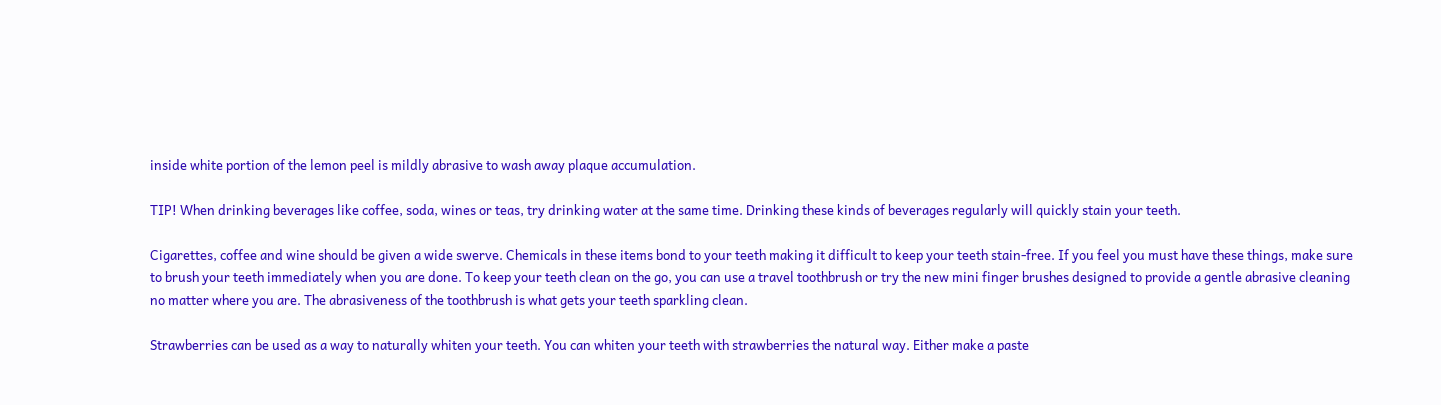inside white portion of the lemon peel is mildly abrasive to wash away plaque accumulation.

TIP! When drinking beverages like coffee, soda, wines or teas, try drinking water at the same time. Drinking these kinds of beverages regularly will quickly stain your teeth.

Cigarettes, coffee and wine should be given a wide swerve. Chemicals in these items bond to your teeth making it difficult to keep your teeth stain-free. If you feel you must have these things, make sure to brush your teeth immediately when you are done. To keep your teeth clean on the go, you can use a travel toothbrush or try the new mini finger brushes designed to provide a gentle abrasive cleaning no matter where you are. The abrasiveness of the toothbrush is what gets your teeth sparkling clean.

Strawberries can be used as a way to naturally whiten your teeth. You can whiten your teeth with strawberries the natural way. Either make a paste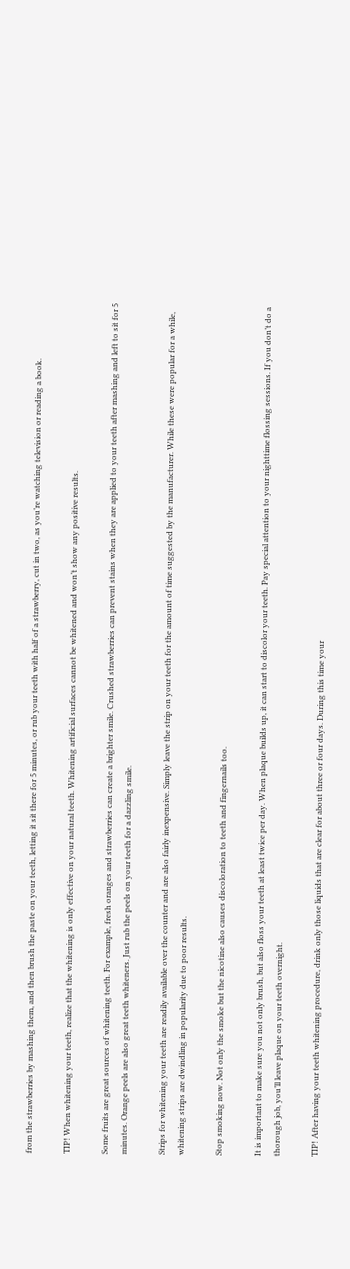from the strawberries by mashing them, and then brush the paste on your teeth, letting it sit there for 5 minutes, or rub your teeth with half of a strawberry, cut in two, as you’re watching television or reading a book.

TIP! When whitening your teeth, realize that the whitening is only effective on your natural teeth. Whitening artificial surfaces cannot be whitened and won’t show any positive results.

Some fruits are great sources of whitening teeth. For example, fresh oranges and strawberries can create a brighter smile. Crushed strawberries can prevent stains when they are applied to your teeth after mashing and left to sit for 5 minutes. Orange peels are also great teeth whiteners. Just rub the peels on your teeth for a dazzling smile.

Strips for whitening your teeth are readily available over the counter and are also fairly inexpensive. Simply leave the strip on your teeth for the amount of time suggested by the manufacturer. While these were popular for a while, whitening strips are dwindling in popularity due to poor results.

Stop smoking now. Not only the smoke but the nicotine also causes discoloration to teeth and fingernails too.

It is important to make sure you not only brush, but also floss your teeth at least twice per day. When plaque builds up, it can start to discolor your teeth. Pay special attention to your nighttime flossing sessions. If you don’t do a thorough job, you’ll leave plaque on your teeth overnight.

TIP! After having your teeth whitening procedure, drink only those liquids that are clear for about three or four days. During this time your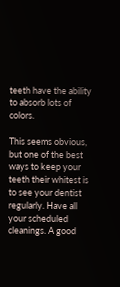teeth have the ability to absorb lots of colors.

This seems obvious, but one of the best ways to keep your teeth their whitest is to see your dentist regularly. Have all your scheduled cleanings. A good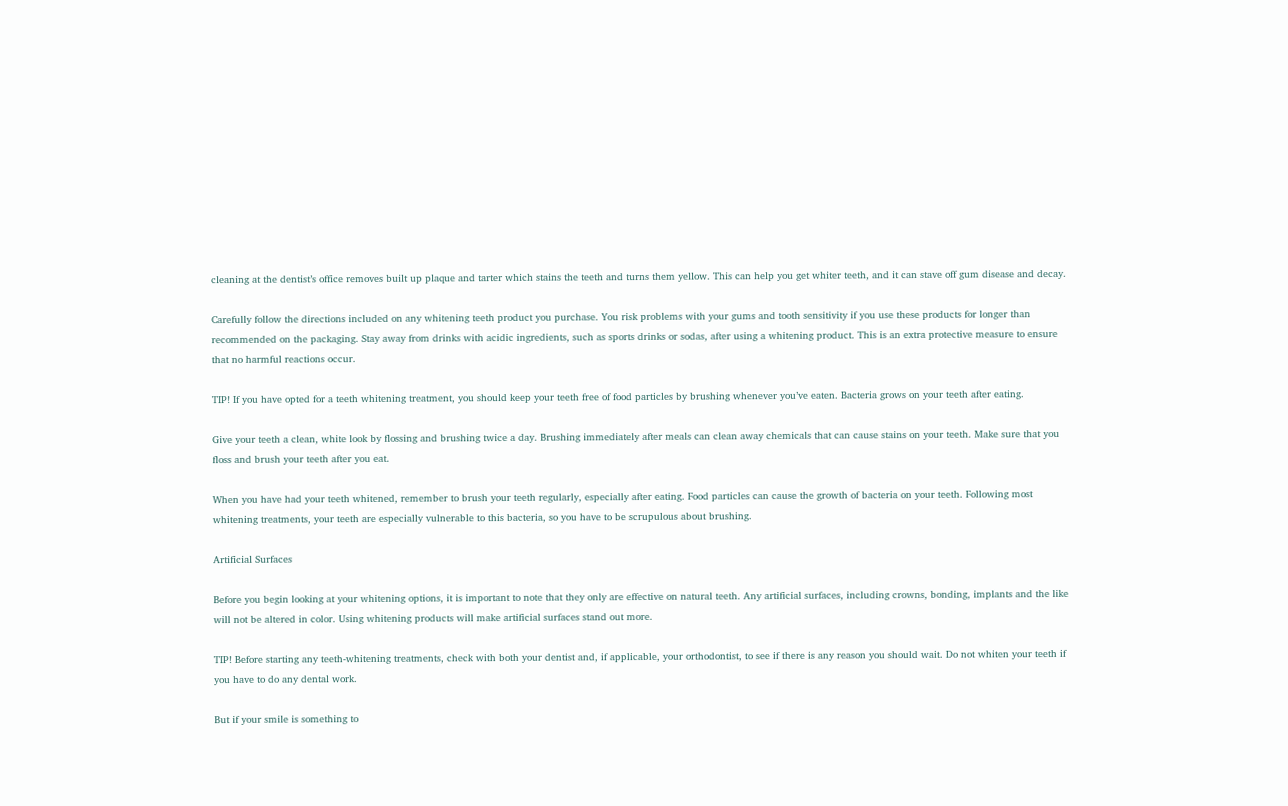cleaning at the dentist’s office removes built up plaque and tarter which stains the teeth and turns them yellow. This can help you get whiter teeth, and it can stave off gum disease and decay.

Carefully follow the directions included on any whitening teeth product you purchase. You risk problems with your gums and tooth sensitivity if you use these products for longer than recommended on the packaging. Stay away from drinks with acidic ingredients, such as sports drinks or sodas, after using a whitening product. This is an extra protective measure to ensure that no harmful reactions occur.

TIP! If you have opted for a teeth whitening treatment, you should keep your teeth free of food particles by brushing whenever you’ve eaten. Bacteria grows on your teeth after eating.

Give your teeth a clean, white look by flossing and brushing twice a day. Brushing immediately after meals can clean away chemicals that can cause stains on your teeth. Make sure that you floss and brush your teeth after you eat.

When you have had your teeth whitened, remember to brush your teeth regularly, especially after eating. Food particles can cause the growth of bacteria on your teeth. Following most whitening treatments, your teeth are especially vulnerable to this bacteria, so you have to be scrupulous about brushing.

Artificial Surfaces

Before you begin looking at your whitening options, it is important to note that they only are effective on natural teeth. Any artificial surfaces, including crowns, bonding, implants and the like will not be altered in color. Using whitening products will make artificial surfaces stand out more.

TIP! Before starting any teeth-whitening treatments, check with both your dentist and, if applicable, your orthodontist, to see if there is any reason you should wait. Do not whiten your teeth if you have to do any dental work.

But if your smile is something to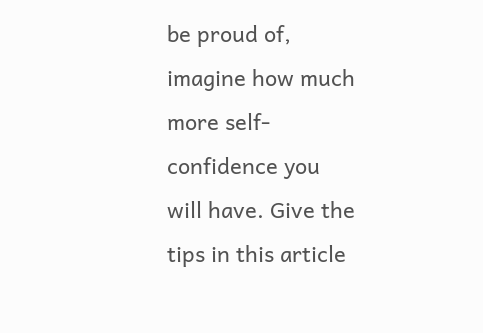be proud of, imagine how much more self-confidence you will have. Give the tips in this article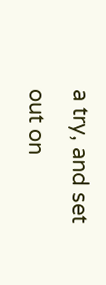a try, and set out on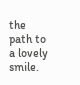the path to a lovely smile.